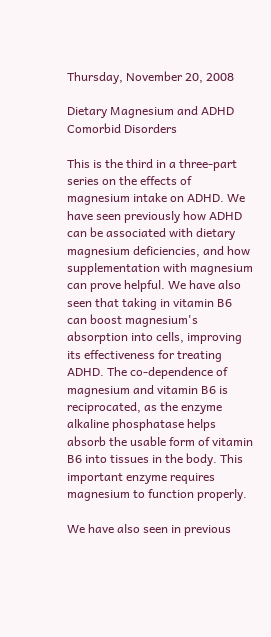Thursday, November 20, 2008

Dietary Magnesium and ADHD Comorbid Disorders

This is the third in a three-part series on the effects of magnesium intake on ADHD. We have seen previously how ADHD can be associated with dietary magnesium deficiencies, and how supplementation with magnesium can prove helpful. We have also seen that taking in vitamin B6 can boost magnesium's absorption into cells, improving its effectiveness for treating ADHD. The co-dependence of magnesium and vitamin B6 is reciprocated, as the enzyme alkaline phosphatase helps absorb the usable form of vitamin B6 into tissues in the body. This important enzyme requires magnesium to function properly.

We have also seen in previous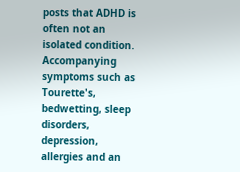posts that ADHD is often not an isolated condition. Accompanying symptoms such as Tourette's, bedwetting, sleep disorders, depression, allergies and an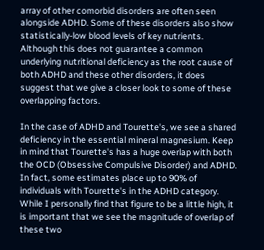array of other comorbid disorders are often seen alongside ADHD. Some of these disorders also show statistically-low blood levels of key nutrients. Although this does not guarantee a common underlying nutritional deficiency as the root cause of both ADHD and these other disorders, it does suggest that we give a closer look to some of these overlapping factors.

In the case of ADHD and Tourette's, we see a shared deficiency in the essential mineral magnesium. Keep in mind that Tourette's has a huge overlap with both the OCD (Obsessive Compulsive Disorder) and ADHD. In fact, some estimates place up to 90% of individuals with Tourette's in the ADHD category. While I personally find that figure to be a little high, it is important that we see the magnitude of overlap of these two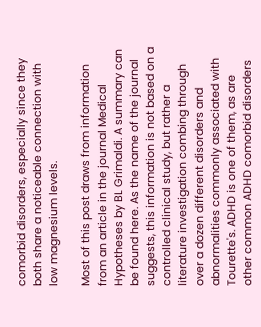comorbid disorders, especially since they both share a noticeable connection with low magnesium levels.

Most of this post draws from information from an article in the journal Medical Hypotheses by BL Grimaldi. A summary can be found here. As the name of the journal suggests, this information is not based on a controlled clinical study, but rather a literature investigation combing through over a dozen different disorders and abnormalities commonly associated with Tourette's. ADHD is one of them, as are other common ADHD comorbid disorders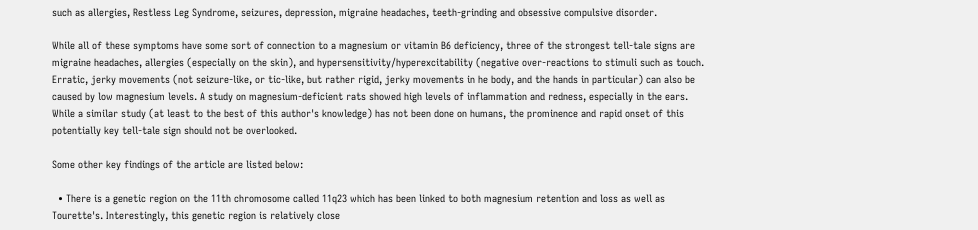such as allergies, Restless Leg Syndrome, seizures, depression, migraine headaches, teeth-grinding and obsessive compulsive disorder.

While all of these symptoms have some sort of connection to a magnesium or vitamin B6 deficiency, three of the strongest tell-tale signs are migraine headaches, allergies (especially on the skin), and hypersensitivity/hyperexcitability (negative over-reactions to stimuli such as touch. Erratic, jerky movements (not seizure-like, or tic-like, but rather rigid, jerky movements in he body, and the hands in particular) can also be caused by low magnesium levels. A study on magnesium-deficient rats showed high levels of inflammation and redness, especially in the ears. While a similar study (at least to the best of this author's knowledge) has not been done on humans, the prominence and rapid onset of this potentially key tell-tale sign should not be overlooked.

Some other key findings of the article are listed below:

  • There is a genetic region on the 11th chromosome called 11q23 which has been linked to both magnesium retention and loss as well as Tourette's. Interestingly, this genetic region is relatively close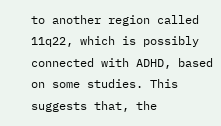to another region called 11q22, which is possibly connected with ADHD, based on some studies. This suggests that, the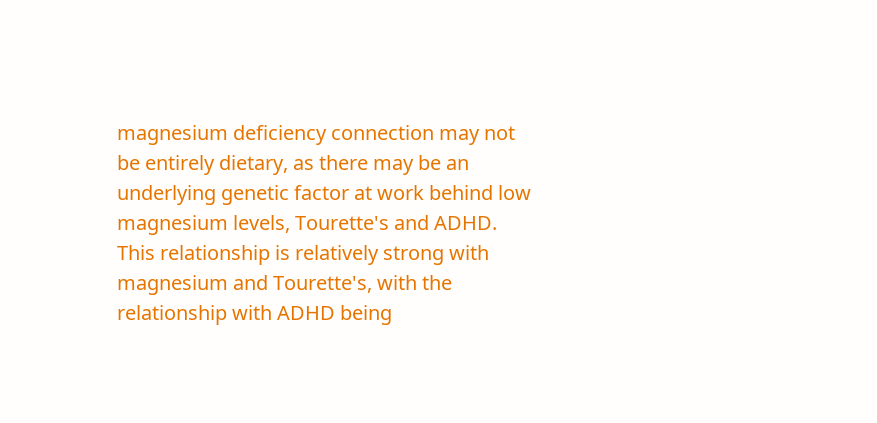magnesium deficiency connection may not be entirely dietary, as there may be an underlying genetic factor at work behind low magnesium levels, Tourette's and ADHD. This relationship is relatively strong with magnesium and Tourette's, with the relationship with ADHD being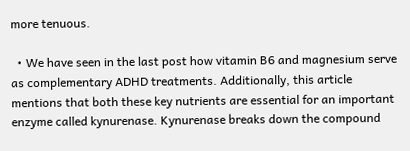more tenuous.

  • We have seen in the last post how vitamin B6 and magnesium serve as complementary ADHD treatments. Additionally, this article mentions that both these key nutrients are essential for an important enzyme called kynurenase. Kynurenase breaks down the compound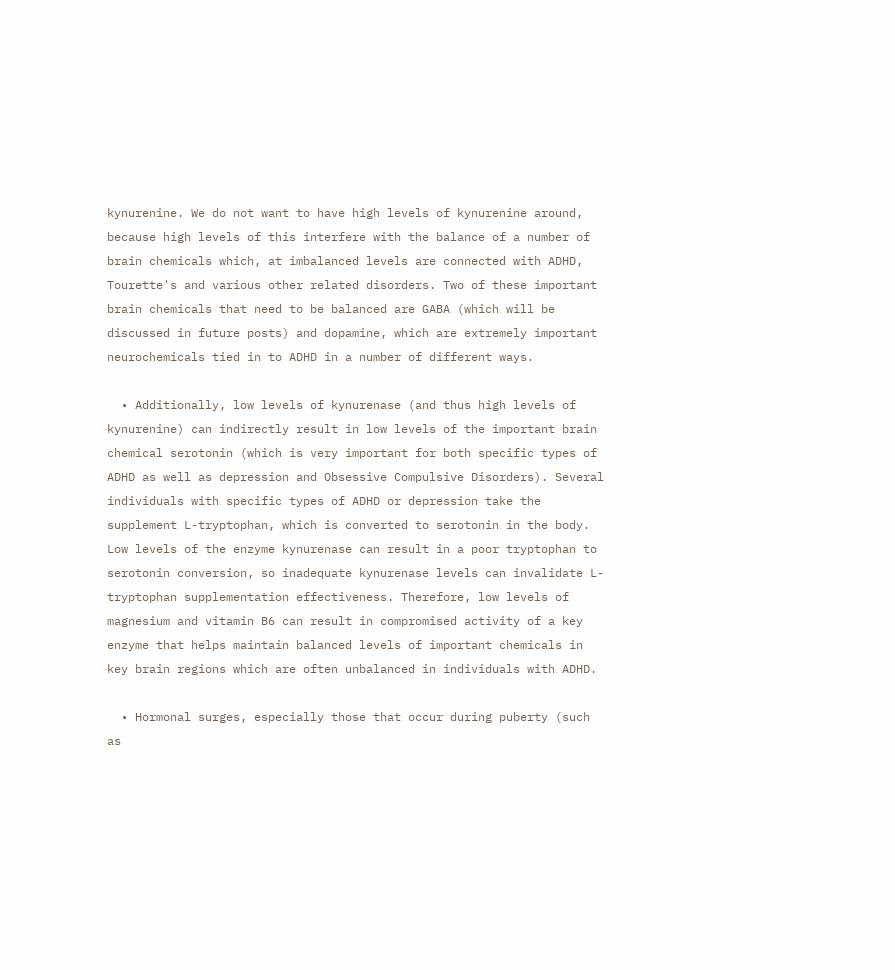kynurenine. We do not want to have high levels of kynurenine around, because high levels of this interfere with the balance of a number of brain chemicals which, at imbalanced levels are connected with ADHD, Tourette's and various other related disorders. Two of these important brain chemicals that need to be balanced are GABA (which will be discussed in future posts) and dopamine, which are extremely important neurochemicals tied in to ADHD in a number of different ways.

  • Additionally, low levels of kynurenase (and thus high levels of kynurenine) can indirectly result in low levels of the important brain chemical serotonin (which is very important for both specific types of ADHD as well as depression and Obsessive Compulsive Disorders). Several individuals with specific types of ADHD or depression take the supplement L-tryptophan, which is converted to serotonin in the body. Low levels of the enzyme kynurenase can result in a poor tryptophan to serotonin conversion, so inadequate kynurenase levels can invalidate L-tryptophan supplementation effectiveness. Therefore, low levels of magnesium and vitamin B6 can result in compromised activity of a key enzyme that helps maintain balanced levels of important chemicals in key brain regions which are often unbalanced in individuals with ADHD.

  • Hormonal surges, especially those that occur during puberty (such as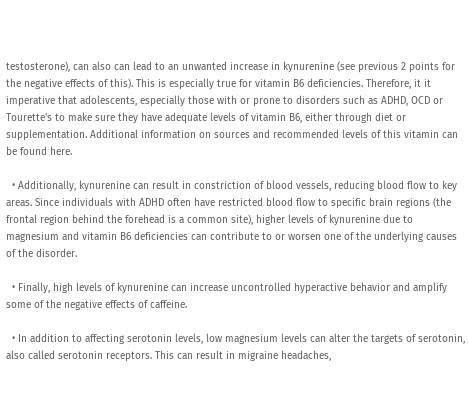testosterone), can also can lead to an unwanted increase in kynurenine (see previous 2 points for the negative effects of this). This is especially true for vitamin B6 deficiencies. Therefore, it it imperative that adolescents, especially those with or prone to disorders such as ADHD, OCD or Tourette's to make sure they have adequate levels of vitamin B6, either through diet or supplementation. Additional information on sources and recommended levels of this vitamin can be found here.

  • Additionally, kynurenine can result in constriction of blood vessels, reducing blood flow to key areas. Since individuals with ADHD often have restricted blood flow to specific brain regions (the frontal region behind the forehead is a common site), higher levels of kynurenine due to magnesium and vitamin B6 deficiencies can contribute to or worsen one of the underlying causes of the disorder.

  • Finally, high levels of kynurenine can increase uncontrolled hyperactive behavior and amplify some of the negative effects of caffeine.

  • In addition to affecting serotonin levels, low magnesium levels can alter the targets of serotonin, also called serotonin receptors. This can result in migraine headaches,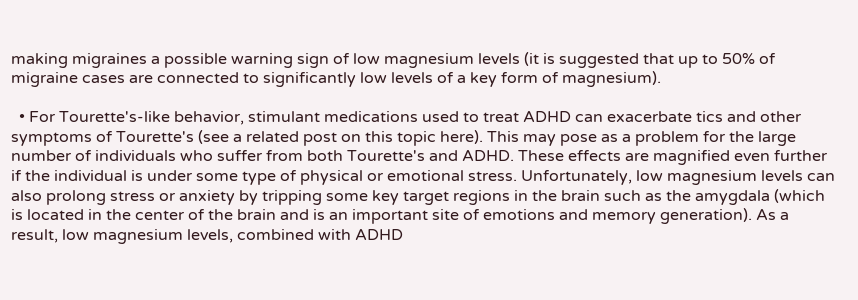making migraines a possible warning sign of low magnesium levels (it is suggested that up to 50% of migraine cases are connected to significantly low levels of a key form of magnesium).

  • For Tourette's-like behavior, stimulant medications used to treat ADHD can exacerbate tics and other symptoms of Tourette's (see a related post on this topic here). This may pose as a problem for the large number of individuals who suffer from both Tourette's and ADHD. These effects are magnified even further if the individual is under some type of physical or emotional stress. Unfortunately, low magnesium levels can also prolong stress or anxiety by tripping some key target regions in the brain such as the amygdala (which is located in the center of the brain and is an important site of emotions and memory generation). As a result, low magnesium levels, combined with ADHD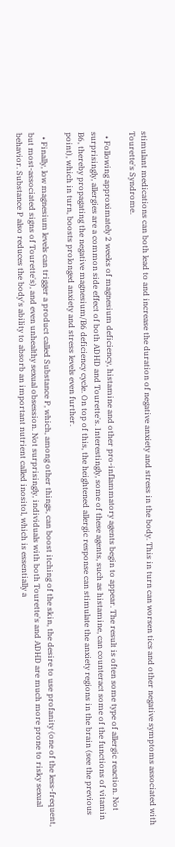stimulant medications can both lead to and increase the duration of negative anxiety and stress in the body. This in turn can worsen tics and other negative symptoms associated with Tourette's Syndrome.

  • Following approximately 2 weeks of magnesium deficiency, histamine and other pro-inflammatory agents begin to appear. The result is often some type of allergic reaction. Not surprisingly, allergies are a common side effect of both ADHD and Tourette's. Interestingly, some of these agents, such as histamine, can counteract some of the functions of vitamin B6, thereby propagating the negative magnesium/B6 deficiency cycle. On top of this, the heightened allergic response can stimulate the anxiety regions in the brain (see the previous point), which in turn, boosts prolonged anxiety and stress levels even further.

  • Finally, low magnesium levels can trigger a product called Substance P, which, among other things, can boost itching of the skin, the desire to use profanity (one of the less-frequent, but most-associated signs of Tourette's), and even unhealthy sexual obsession. Not surprisingly, individuals with both Tourette's and ADHD are much more prone to risky sexual behavior. Substance P also reduces the body's ability to absorb an important nutrient called inositol, which is essentially a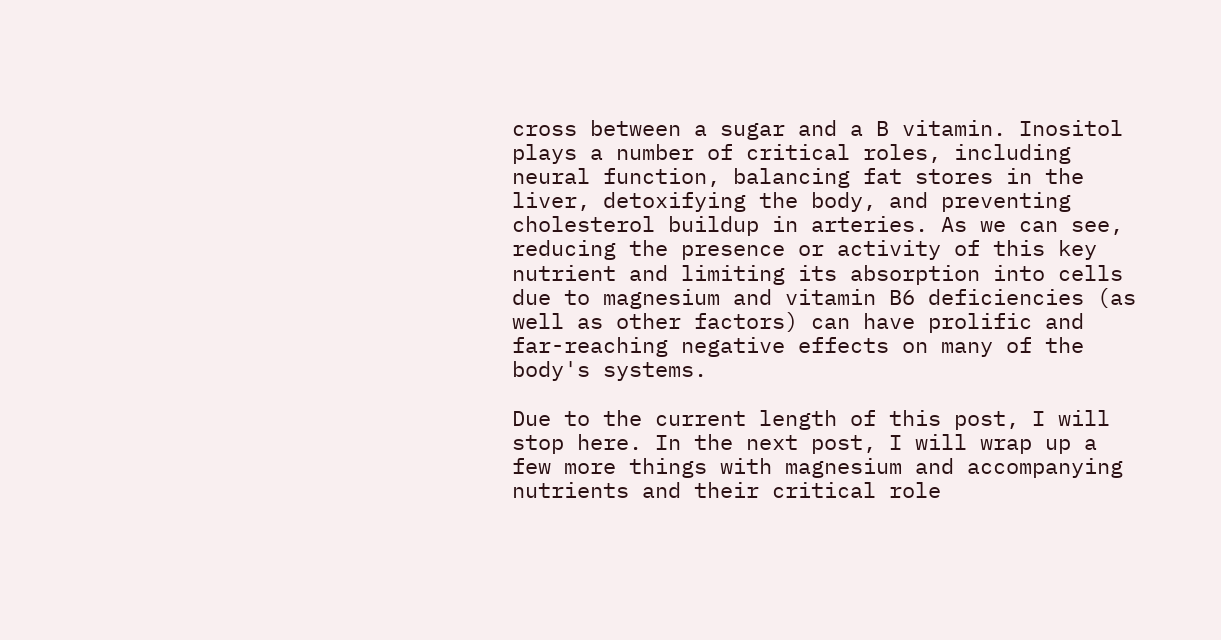cross between a sugar and a B vitamin. Inositol plays a number of critical roles, including neural function, balancing fat stores in the liver, detoxifying the body, and preventing cholesterol buildup in arteries. As we can see, reducing the presence or activity of this key nutrient and limiting its absorption into cells due to magnesium and vitamin B6 deficiencies (as well as other factors) can have prolific and far-reaching negative effects on many of the body's systems.

Due to the current length of this post, I will stop here. In the next post, I will wrap up a few more things with magnesium and accompanying nutrients and their critical role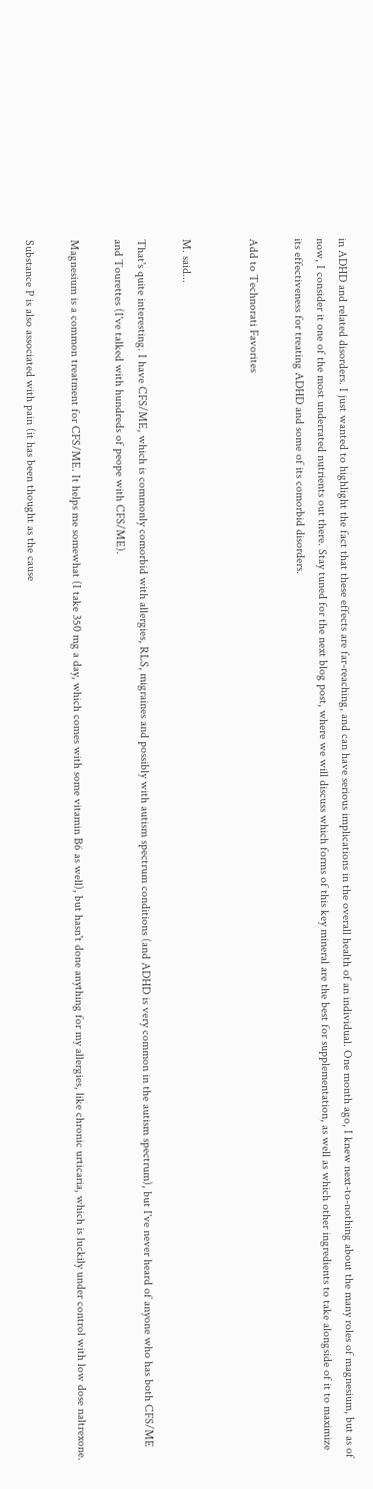in ADHD and related disorders. I just wanted to highlight the fact that these effects are far-reaching, and can have serious implications in the overall health of an individual. One month ago, I knew next-to-nothing about the many roles of magnesium, but as of now, I consider it one of the most underrated nutrients out there. Stay tuned for the next blog post, where we will discuss which forms of this key mineral are the best for supplementation, as well as which other ingredients to take alongside of it to maximize its effectiveness for treating ADHD and some of its comorbid disorders.

Add to Technorati Favorites


M. said...

That's quite interesting. I have CFS/ME, which is commonly comorbid with allergies, RLS, migraines and possibly with autism spectrum conditions (and ADHD is very common in the autism spectrum), but I've never heard of anyone who has both CFS/ME and Tourettes (I've talked with hundreds of peope with CFS/ME).

Magnesium is a common treatment for CFS/ME. It helps me somewhat (I take 350 mg a day, which comes with some vitamin B6 as well), but hasn't done anything for my allergies, like chronic urticaria, which is luckily under control with low dose naltrexone.

Substance P is also associated with pain (it has been thought as the cause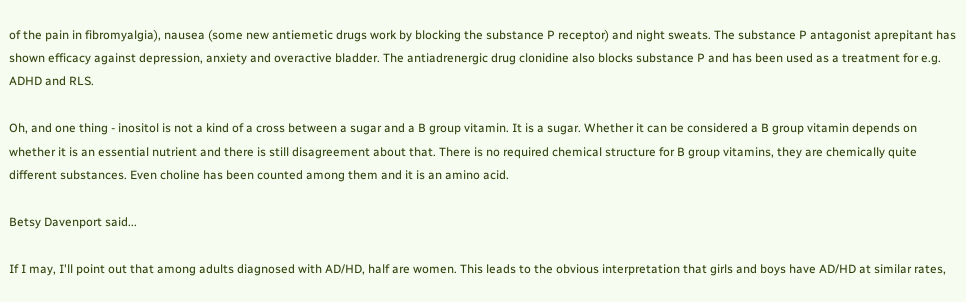of the pain in fibromyalgia), nausea (some new antiemetic drugs work by blocking the substance P receptor) and night sweats. The substance P antagonist aprepitant has shown efficacy against depression, anxiety and overactive bladder. The antiadrenergic drug clonidine also blocks substance P and has been used as a treatment for e.g. ADHD and RLS.

Oh, and one thing - inositol is not a kind of a cross between a sugar and a B group vitamin. It is a sugar. Whether it can be considered a B group vitamin depends on whether it is an essential nutrient and there is still disagreement about that. There is no required chemical structure for B group vitamins, they are chemically quite different substances. Even choline has been counted among them and it is an amino acid.

Betsy Davenport said...

If I may, I'll point out that among adults diagnosed with AD/HD, half are women. This leads to the obvious interpretation that girls and boys have AD/HD at similar rates,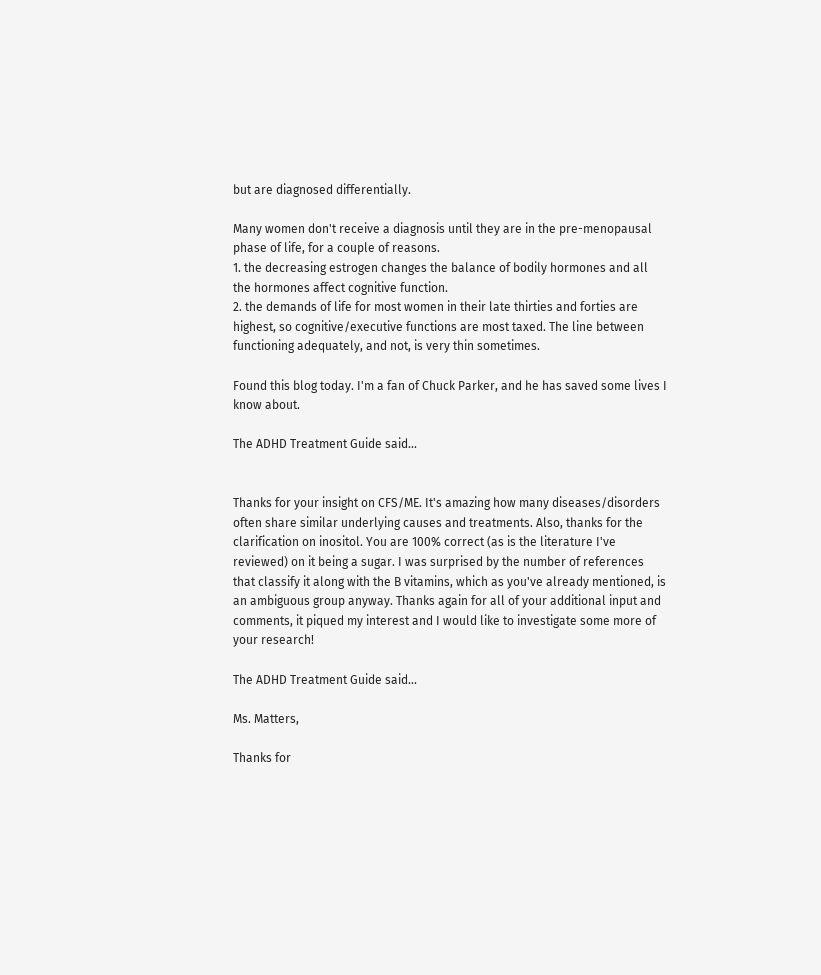but are diagnosed differentially.

Many women don't receive a diagnosis until they are in the pre-menopausal phase of life, for a couple of reasons.
1. the decreasing estrogen changes the balance of bodily hormones and all the hormones affect cognitive function.
2. the demands of life for most women in their late thirties and forties are highest, so cognitive/executive functions are most taxed. The line between functioning adequately, and not, is very thin sometimes.

Found this blog today. I'm a fan of Chuck Parker, and he has saved some lives I know about.

The ADHD Treatment Guide said...


Thanks for your insight on CFS/ME. It's amazing how many diseases/disorders often share similar underlying causes and treatments. Also, thanks for the clarification on inositol. You are 100% correct (as is the literature I've reviewed) on it being a sugar. I was surprised by the number of references that classify it along with the B vitamins, which as you've already mentioned, is an ambiguous group anyway. Thanks again for all of your additional input and comments, it piqued my interest and I would like to investigate some more of your research!

The ADHD Treatment Guide said...

Ms. Matters,

Thanks for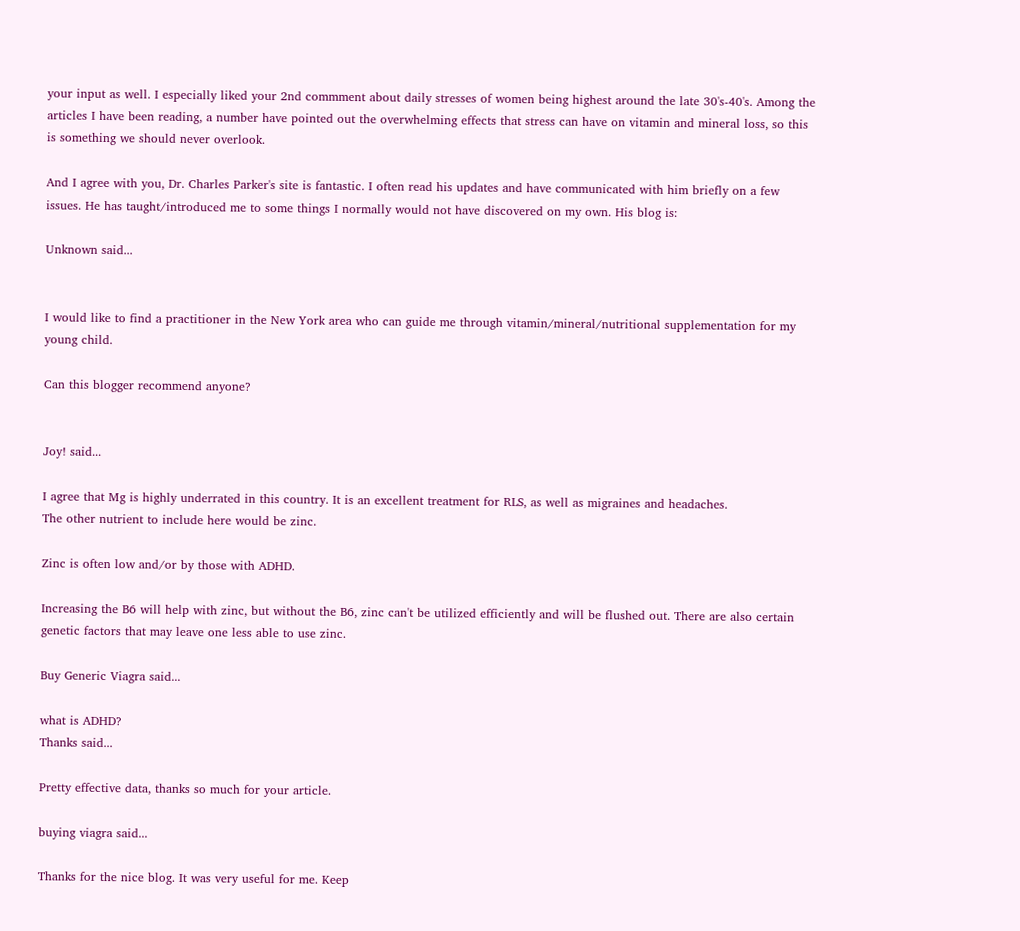your input as well. I especially liked your 2nd commment about daily stresses of women being highest around the late 30's-40's. Among the articles I have been reading, a number have pointed out the overwhelming effects that stress can have on vitamin and mineral loss, so this is something we should never overlook.

And I agree with you, Dr. Charles Parker's site is fantastic. I often read his updates and have communicated with him briefly on a few issues. He has taught/introduced me to some things I normally would not have discovered on my own. His blog is:

Unknown said...


I would like to find a practitioner in the New York area who can guide me through vitamin/mineral/nutritional supplementation for my young child.

Can this blogger recommend anyone?


Joy! said...

I agree that Mg is highly underrated in this country. It is an excellent treatment for RLS, as well as migraines and headaches.
The other nutrient to include here would be zinc.

Zinc is often low and/or by those with ADHD.

Increasing the B6 will help with zinc, but without the B6, zinc can't be utilized efficiently and will be flushed out. There are also certain genetic factors that may leave one less able to use zinc.

Buy Generic Viagra said...

what is ADHD?
Thanks said...

Pretty effective data, thanks so much for your article.

buying viagra said...

Thanks for the nice blog. It was very useful for me. Keep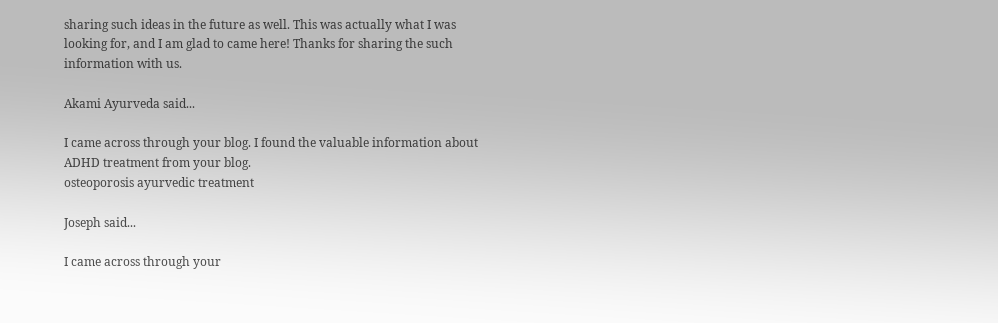sharing such ideas in the future as well. This was actually what I was looking for, and I am glad to came here! Thanks for sharing the such information with us.

Akami Ayurveda said...

I came across through your blog. I found the valuable information about ADHD treatment from your blog.
osteoporosis ayurvedic treatment

Joseph said...

I came across through your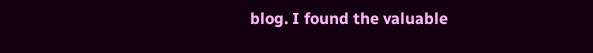blog. I found the valuable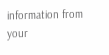information from your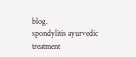blog.
spondylitis ayurvedic treatment